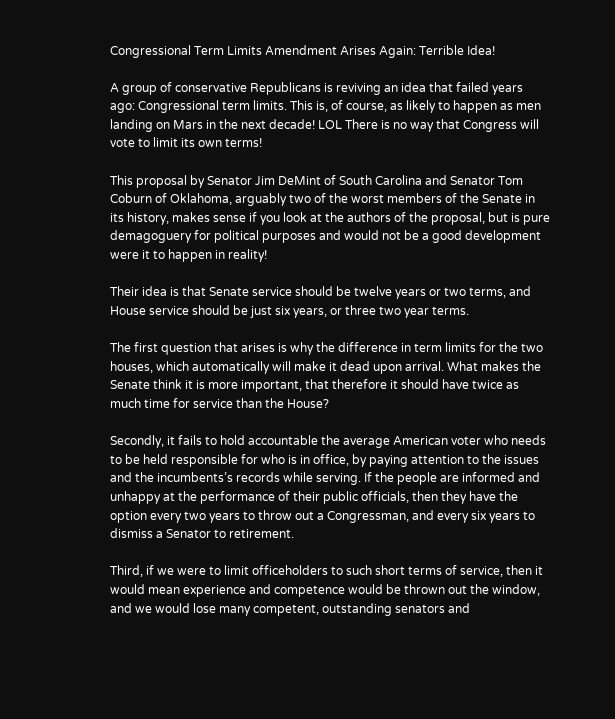Congressional Term Limits Amendment Arises Again: Terrible Idea!

A group of conservative Republicans is reviving an idea that failed years ago: Congressional term limits. This is, of course, as likely to happen as men landing on Mars in the next decade! LOL There is no way that Congress will vote to limit its own terms!

This proposal by Senator Jim DeMint of South Carolina and Senator Tom Coburn of Oklahoma, arguably two of the worst members of the Senate in its history, makes sense if you look at the authors of the proposal, but is pure demagoguery for political purposes and would not be a good development were it to happen in reality!

Their idea is that Senate service should be twelve years or two terms, and House service should be just six years, or three two year terms.

The first question that arises is why the difference in term limits for the two houses, which automatically will make it dead upon arrival. What makes the Senate think it is more important, that therefore it should have twice as much time for service than the House?

Secondly, it fails to hold accountable the average American voter who needs to be held responsible for who is in office, by paying attention to the issues and the incumbents’s records while serving. If the people are informed and unhappy at the performance of their public officials, then they have the option every two years to throw out a Congressman, and every six years to dismiss a Senator to retirement.

Third, if we were to limit officeholders to such short terms of service, then it would mean experience and competence would be thrown out the window, and we would lose many competent, outstanding senators and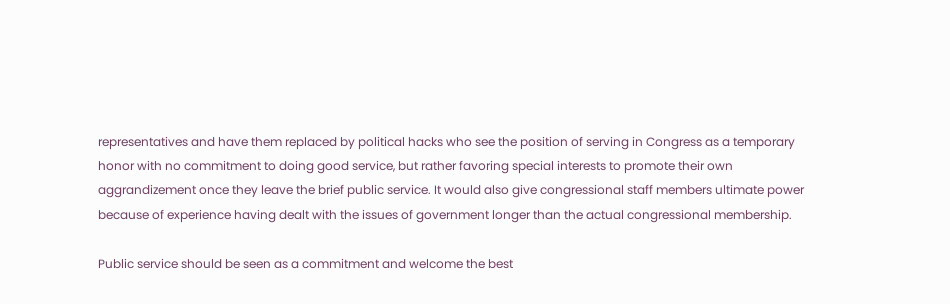representatives and have them replaced by political hacks who see the position of serving in Congress as a temporary honor with no commitment to doing good service, but rather favoring special interests to promote their own aggrandizement once they leave the brief public service. It would also give congressional staff members ultimate power because of experience having dealt with the issues of government longer than the actual congressional membership.

Public service should be seen as a commitment and welcome the best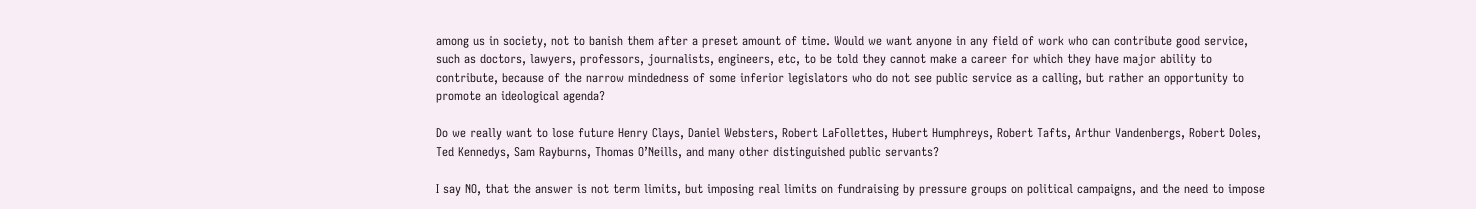among us in society, not to banish them after a preset amount of time. Would we want anyone in any field of work who can contribute good service, such as doctors, lawyers, professors, journalists, engineers, etc, to be told they cannot make a career for which they have major ability to contribute, because of the narrow mindedness of some inferior legislators who do not see public service as a calling, but rather an opportunity to promote an ideological agenda?

Do we really want to lose future Henry Clays, Daniel Websters, Robert LaFollettes, Hubert Humphreys, Robert Tafts, Arthur Vandenbergs, Robert Doles, Ted Kennedys, Sam Rayburns, Thomas O’Neills, and many other distinguished public servants?

I say NO, that the answer is not term limits, but imposing real limits on fundraising by pressure groups on political campaigns, and the need to impose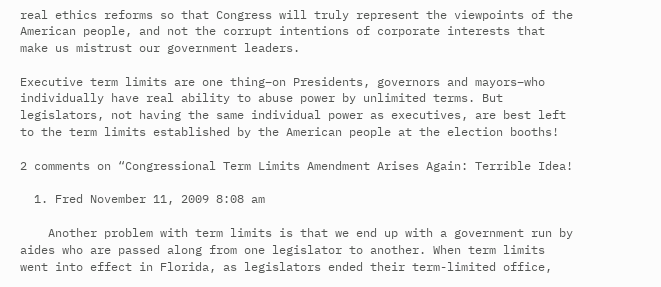real ethics reforms so that Congress will truly represent the viewpoints of the American people, and not the corrupt intentions of corporate interests that make us mistrust our government leaders.

Executive term limits are one thing–on Presidents, governors and mayors–who individually have real ability to abuse power by unlimited terms. But legislators, not having the same individual power as executives, are best left to the term limits established by the American people at the election booths!

2 comments on “Congressional Term Limits Amendment Arises Again: Terrible Idea!

  1. Fred November 11, 2009 8:08 am

    Another problem with term limits is that we end up with a government run by aides who are passed along from one legislator to another. When term limits went into effect in Florida, as legislators ended their term-limited office,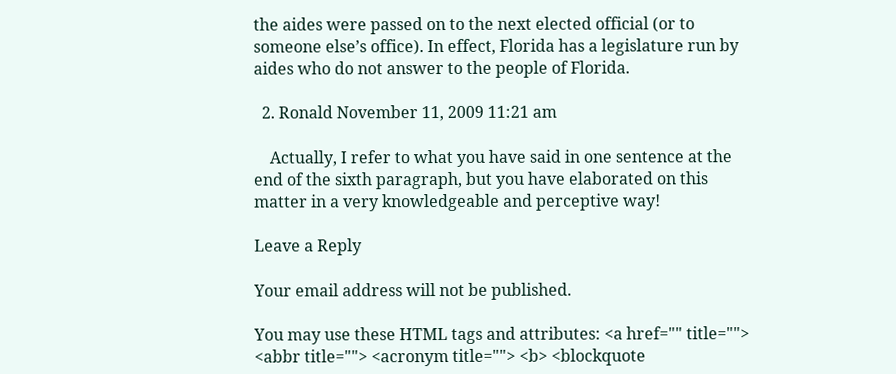the aides were passed on to the next elected official (or to someone else’s office). In effect, Florida has a legislature run by aides who do not answer to the people of Florida.

  2. Ronald November 11, 2009 11:21 am

    Actually, I refer to what you have said in one sentence at the end of the sixth paragraph, but you have elaborated on this matter in a very knowledgeable and perceptive way!

Leave a Reply

Your email address will not be published.

You may use these HTML tags and attributes: <a href="" title=""> <abbr title=""> <acronym title=""> <b> <blockquote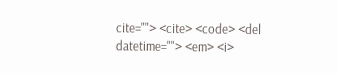cite=""> <cite> <code> <del datetime=""> <em> <i>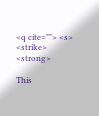<q cite=""> <s> <strike> <strong>

This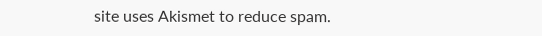site uses Akismet to reduce spam.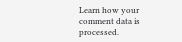Learn how your comment data is processed.